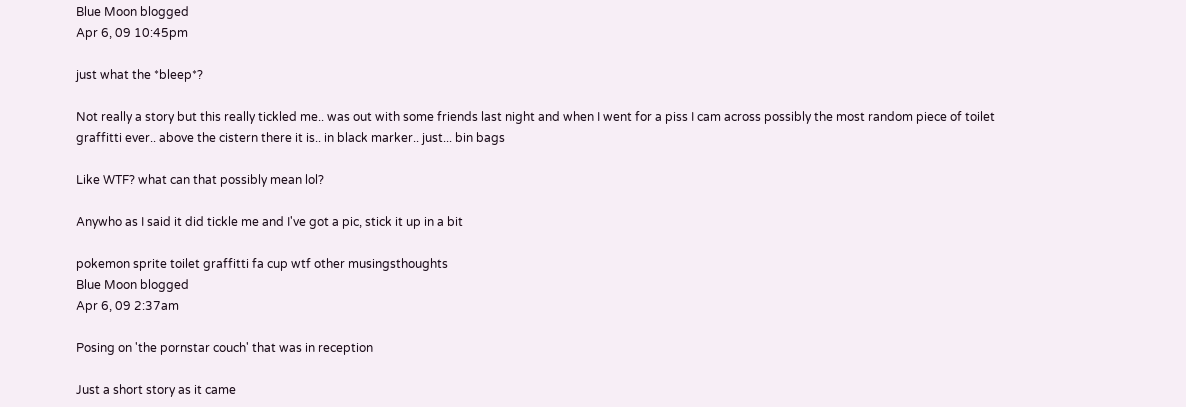Blue Moon blogged
Apr 6, 09 10:45pm

just what the *bleep*?

Not really a story but this really tickled me.. was out with some friends last night and when I went for a piss I cam across possibly the most random piece of toilet graffitti ever.. above the cistern there it is.. in black marker.. just... bin bags

Like WTF? what can that possibly mean lol?

Anywho as I said it did tickle me and I've got a pic, stick it up in a bit

pokemon sprite toilet graffitti fa cup wtf other musingsthoughts
Blue Moon blogged
Apr 6, 09 2:37am

Posing on 'the pornstar couch' that was in reception

Just a short story as it came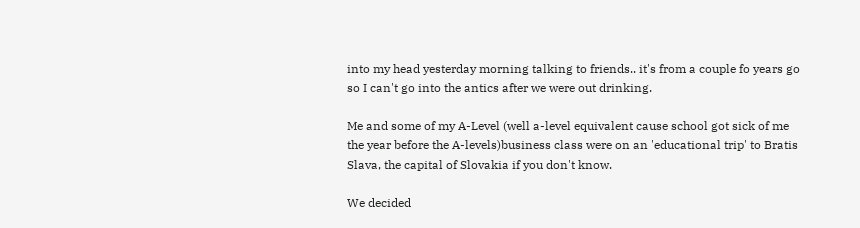into my head yesterday morning talking to friends.. it's from a couple fo years go so I can't go into the antics after we were out drinking.

Me and some of my A-Level (well a-level equivalent cause school got sick of me the year before the A-levels)business class were on an 'educational trip' to Bratis Slava, the capital of Slovakia if you don't know.

We decided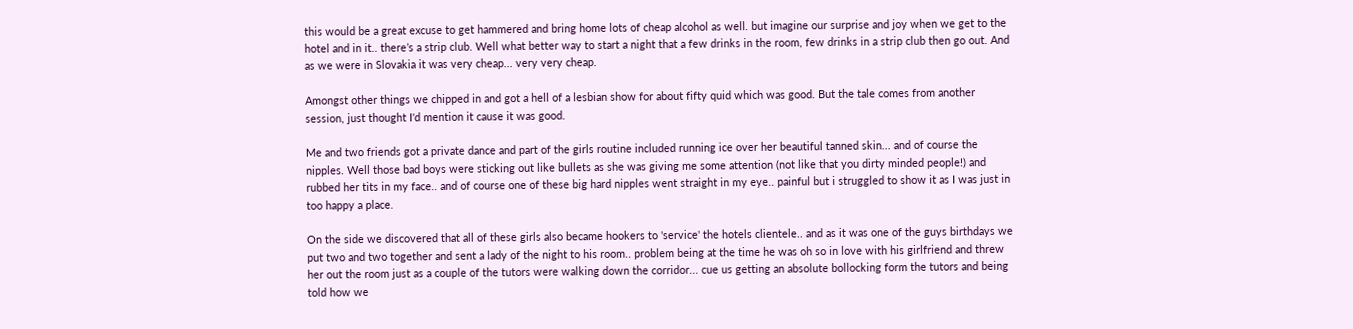this would be a great excuse to get hammered and bring home lots of cheap alcohol as well. but imagine our surprise and joy when we get to the hotel and in it.. there’s a strip club. Well what better way to start a night that a few drinks in the room, few drinks in a strip club then go out. And as we were in Slovakia it was very cheap... very very cheap.

Amongst other things we chipped in and got a hell of a lesbian show for about fifty quid which was good. But the tale comes from another session, just thought I'd mention it cause it was good.

Me and two friends got a private dance and part of the girls routine included running ice over her beautiful tanned skin... and of course the nipples. Well those bad boys were sticking out like bullets as she was giving me some attention (not like that you dirty minded people!) and rubbed her tits in my face.. and of course one of these big hard nipples went straight in my eye.. painful but i struggled to show it as I was just in too happy a place.

On the side we discovered that all of these girls also became hookers to 'service' the hotels clientele.. and as it was one of the guys birthdays we put two and two together and sent a lady of the night to his room.. problem being at the time he was oh so in love with his girlfriend and threw her out the room just as a couple of the tutors were walking down the corridor... cue us getting an absolute bollocking form the tutors and being told how we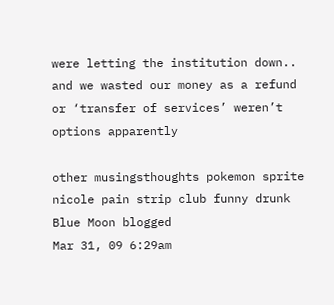were letting the institution down.. and we wasted our money as a refund or ‘transfer of services’ weren’t options apparently

other musingsthoughts pokemon sprite nicole pain strip club funny drunk
Blue Moon blogged
Mar 31, 09 6:29am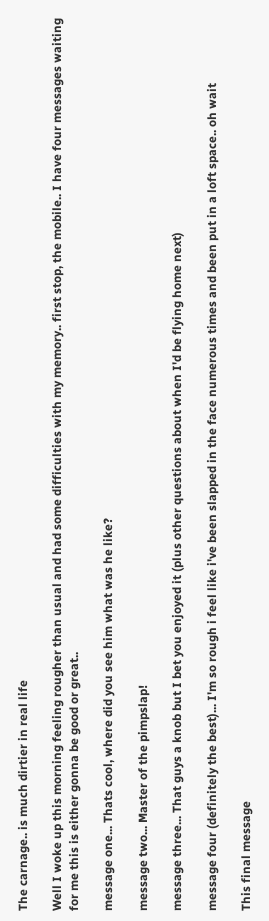The carnage.. is much dirtier in real life

Well I woke up this morning feeling rougher than usual and had some difficulties with my memory.. first stop, the mobile.. I have four messages waiting for me this is either gonna be good or great..

message one... Thats cool, where did you see him what was he like?

message two... Master of the pimpslap!

message three... That guys a knob but I bet you enjoyed it (plus other questions about when I'd be flying home next)

message four (definitely the best)... I'm so rough i feel like i've been slapped in the face numerous times and been put in a loft space.. oh wait

This final message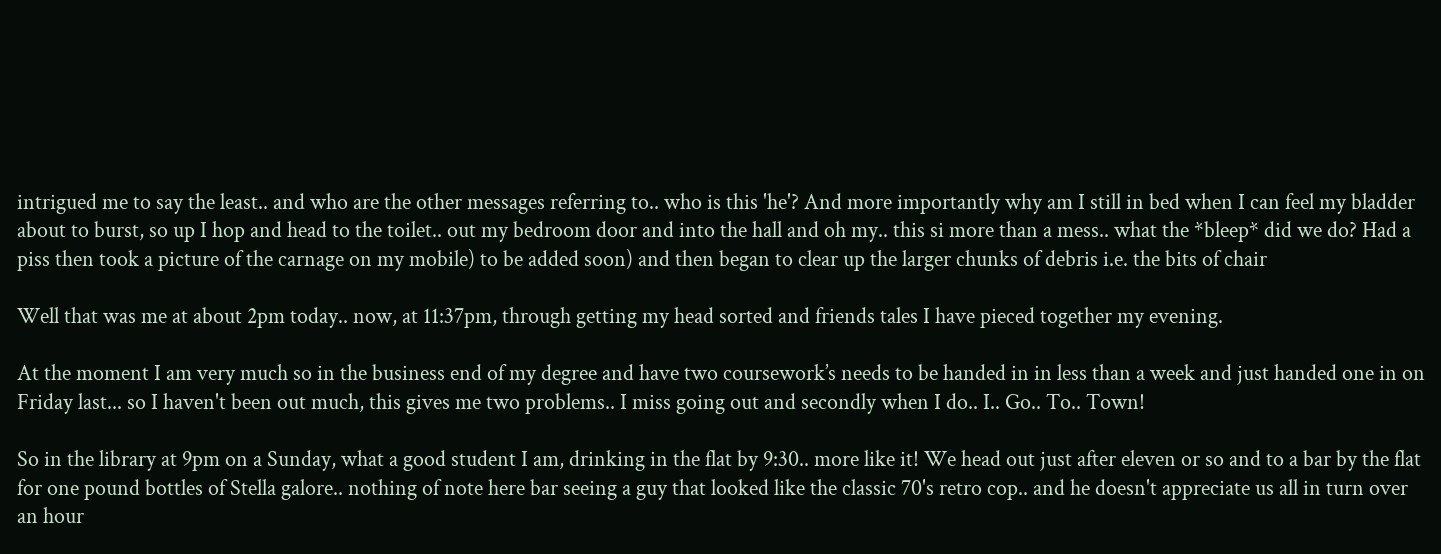intrigued me to say the least.. and who are the other messages referring to.. who is this 'he'? And more importantly why am I still in bed when I can feel my bladder about to burst, so up I hop and head to the toilet.. out my bedroom door and into the hall and oh my.. this si more than a mess.. what the *bleep* did we do? Had a piss then took a picture of the carnage on my mobile) to be added soon) and then began to clear up the larger chunks of debris i.e. the bits of chair

Well that was me at about 2pm today.. now, at 11:37pm, through getting my head sorted and friends tales I have pieced together my evening.

At the moment I am very much so in the business end of my degree and have two coursework’s needs to be handed in in less than a week and just handed one in on Friday last... so I haven't been out much, this gives me two problems.. I miss going out and secondly when I do.. I.. Go.. To.. Town!

So in the library at 9pm on a Sunday, what a good student I am, drinking in the flat by 9:30.. more like it! We head out just after eleven or so and to a bar by the flat for one pound bottles of Stella galore.. nothing of note here bar seeing a guy that looked like the classic 70's retro cop.. and he doesn't appreciate us all in turn over an hour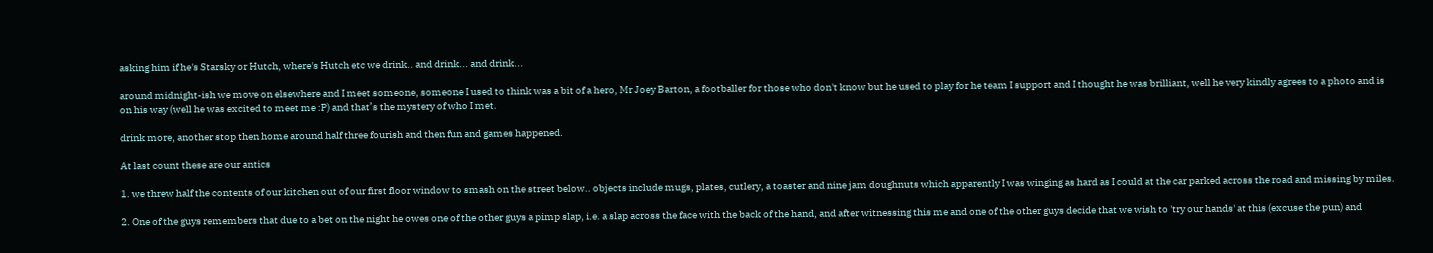asking him if he's Starsky or Hutch, where's Hutch etc we drink.. and drink... and drink...

around midnight-ish we move on elsewhere and I meet someone, someone I used to think was a bit of a hero, Mr Joey Barton, a footballer for those who don't know but he used to play for he team I support and I thought he was brilliant, well he very kindly agrees to a photo and is on his way (well he was excited to meet me :P) and that’s the mystery of who I met.

drink more, another stop then home around half three fourish and then fun and games happened.

At last count these are our antics

1. we threw half the contents of our kitchen out of our first floor window to smash on the street below.. objects include mugs, plates, cutlery, a toaster and nine jam doughnuts which apparently I was winging as hard as I could at the car parked across the road and missing by miles.

2. One of the guys remembers that due to a bet on the night he owes one of the other guys a pimp slap, i.e. a slap across the face with the back of the hand, and after witnessing this me and one of the other guys decide that we wish to 'try our hands' at this (excuse the pun) and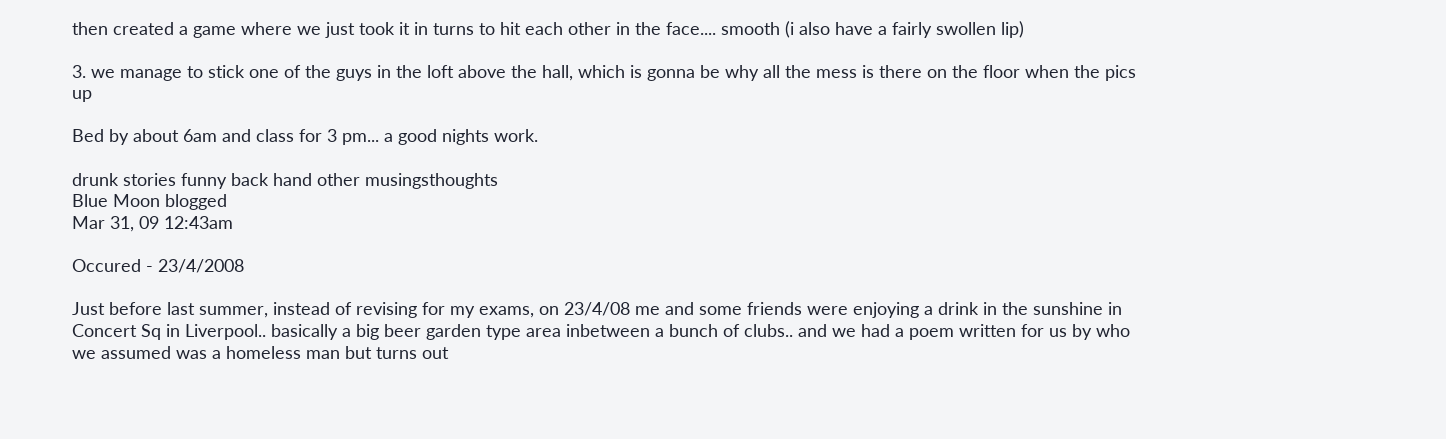then created a game where we just took it in turns to hit each other in the face.... smooth (i also have a fairly swollen lip)

3. we manage to stick one of the guys in the loft above the hall, which is gonna be why all the mess is there on the floor when the pics up

Bed by about 6am and class for 3 pm... a good nights work.

drunk stories funny back hand other musingsthoughts
Blue Moon blogged
Mar 31, 09 12:43am

Occured - 23/4/2008

Just before last summer, instead of revising for my exams, on 23/4/08 me and some friends were enjoying a drink in the sunshine in Concert Sq in Liverpool.. basically a big beer garden type area inbetween a bunch of clubs.. and we had a poem written for us by who we assumed was a homeless man but turns out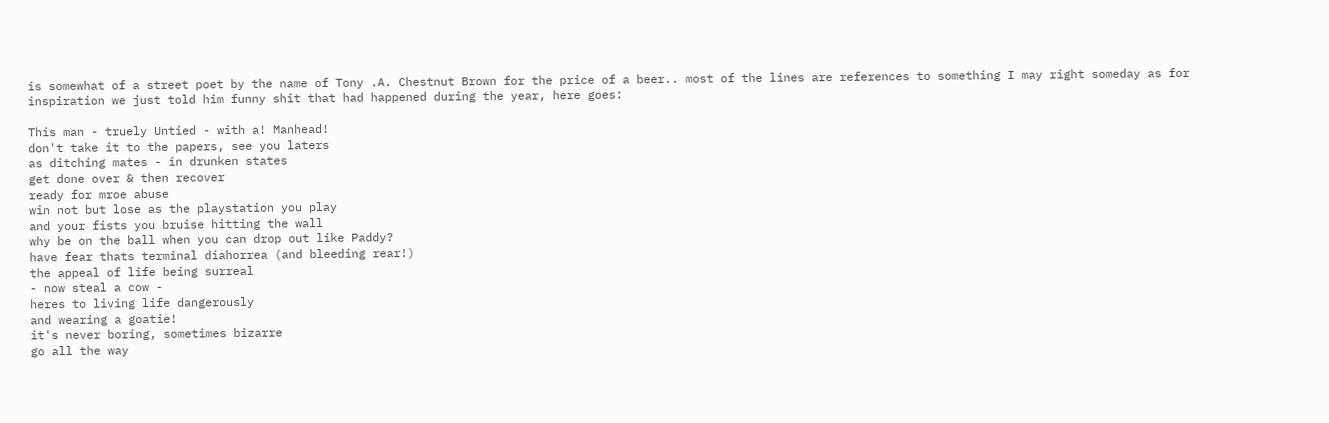is somewhat of a street poet by the name of Tony .A. Chestnut Brown for the price of a beer.. most of the lines are references to something I may right someday as for inspiration we just told him funny shit that had happened during the year, here goes:

This man - truely Untied - with a! Manhead!
don't take it to the papers, see you laters
as ditching mates - in drunken states
get done over & then recover
ready for mroe abuse
win not but lose as the playstation you play
and your fists you bruise hitting the wall
why be on the ball when you can drop out like Paddy?
have fear thats terminal diahorrea (and bleeding rear!)
the appeal of life being surreal
- now steal a cow -
heres to living life dangerously
and wearing a goatie!
it's never boring, sometimes bizarre
go all the way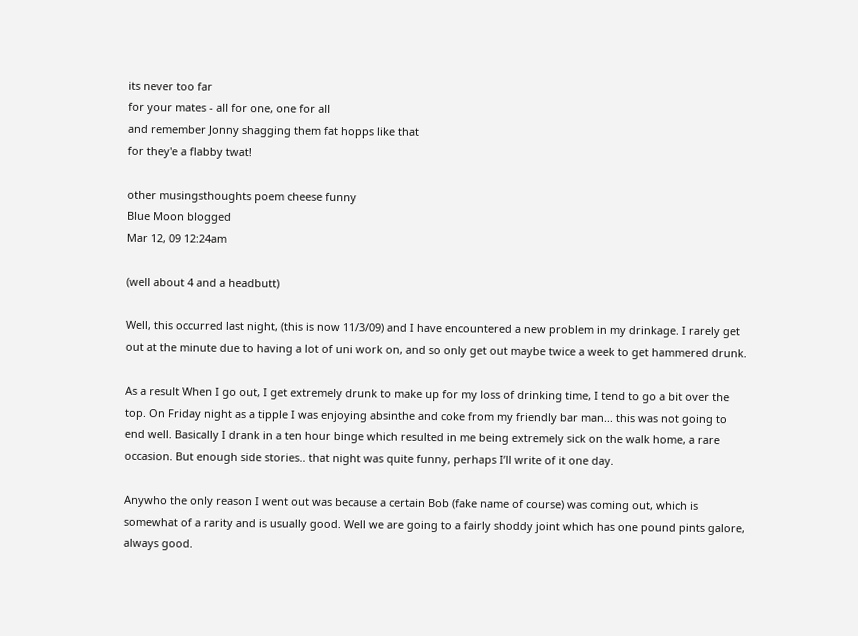its never too far
for your mates - all for one, one for all
and remember Jonny shagging them fat hopps like that
for they'e a flabby twat!

other musingsthoughts poem cheese funny
Blue Moon blogged
Mar 12, 09 12:24am

(well about 4 and a headbutt)

Well, this occurred last night, (this is now 11/3/09) and I have encountered a new problem in my drinkage. I rarely get out at the minute due to having a lot of uni work on, and so only get out maybe twice a week to get hammered drunk.

As a result When I go out, I get extremely drunk to make up for my loss of drinking time, I tend to go a bit over the top. On Friday night as a tipple I was enjoying absinthe and coke from my friendly bar man... this was not going to end well. Basically I drank in a ten hour binge which resulted in me being extremely sick on the walk home, a rare occasion. But enough side stories.. that night was quite funny, perhaps I’ll write of it one day.

Anywho the only reason I went out was because a certain Bob (fake name of course) was coming out, which is somewhat of a rarity and is usually good. Well we are going to a fairly shoddy joint which has one pound pints galore, always good.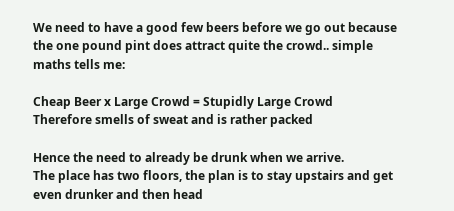We need to have a good few beers before we go out because the one pound pint does attract quite the crowd.. simple maths tells me:

Cheap Beer x Large Crowd = Stupidly Large Crowd
Therefore smells of sweat and is rather packed

Hence the need to already be drunk when we arrive.
The place has two floors, the plan is to stay upstairs and get even drunker and then head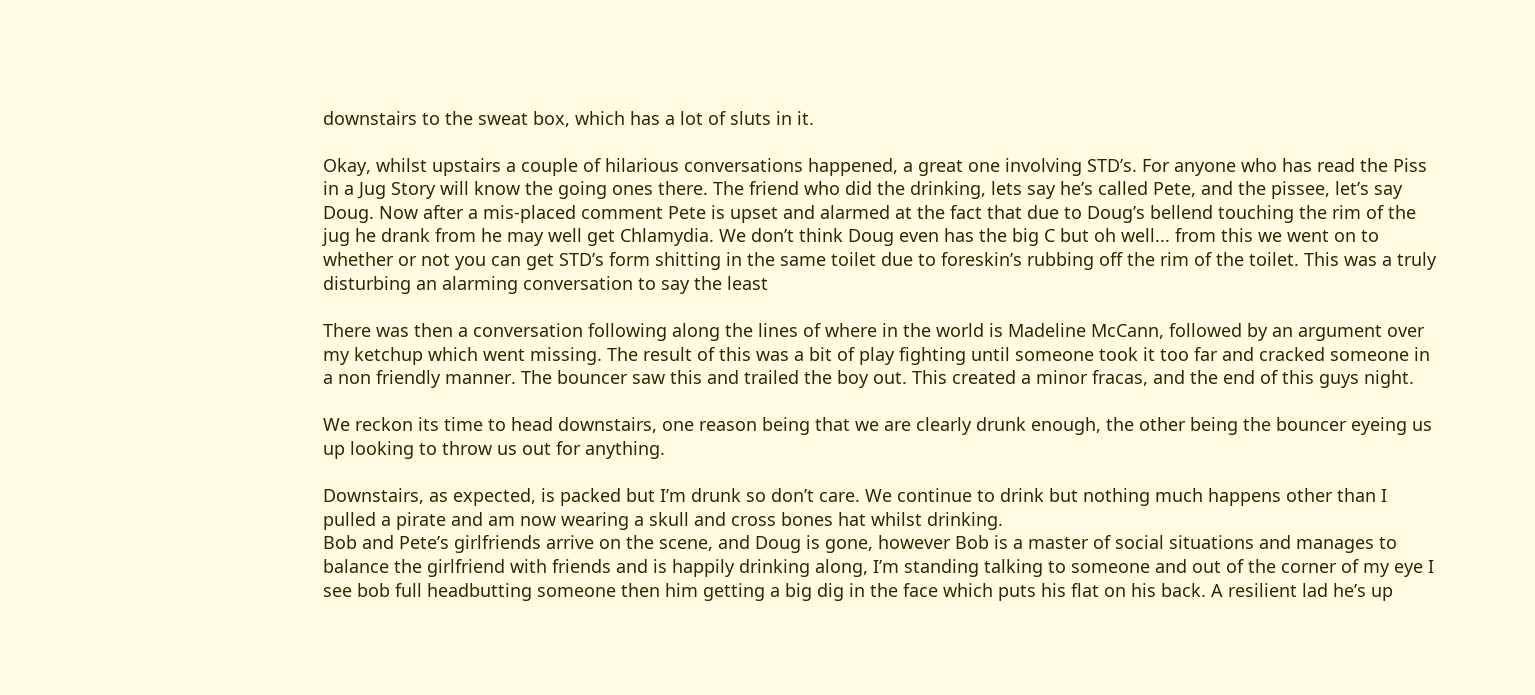downstairs to the sweat box, which has a lot of sluts in it.

Okay, whilst upstairs a couple of hilarious conversations happened, a great one involving STD’s. For anyone who has read the Piss in a Jug Story will know the going ones there. The friend who did the drinking, lets say he’s called Pete, and the pissee, let’s say Doug. Now after a mis-placed comment Pete is upset and alarmed at the fact that due to Doug’s bellend touching the rim of the jug he drank from he may well get Chlamydia. We don’t think Doug even has the big C but oh well... from this we went on to whether or not you can get STD’s form shitting in the same toilet due to foreskin’s rubbing off the rim of the toilet. This was a truly disturbing an alarming conversation to say the least

There was then a conversation following along the lines of where in the world is Madeline McCann, followed by an argument over my ketchup which went missing. The result of this was a bit of play fighting until someone took it too far and cracked someone in a non friendly manner. The bouncer saw this and trailed the boy out. This created a minor fracas, and the end of this guys night.

We reckon its time to head downstairs, one reason being that we are clearly drunk enough, the other being the bouncer eyeing us up looking to throw us out for anything.

Downstairs, as expected, is packed but I’m drunk so don’t care. We continue to drink but nothing much happens other than I pulled a pirate and am now wearing a skull and cross bones hat whilst drinking.
Bob and Pete’s girlfriends arrive on the scene, and Doug is gone, however Bob is a master of social situations and manages to balance the girlfriend with friends and is happily drinking along, I’m standing talking to someone and out of the corner of my eye I see bob full headbutting someone then him getting a big dig in the face which puts his flat on his back. A resilient lad he’s up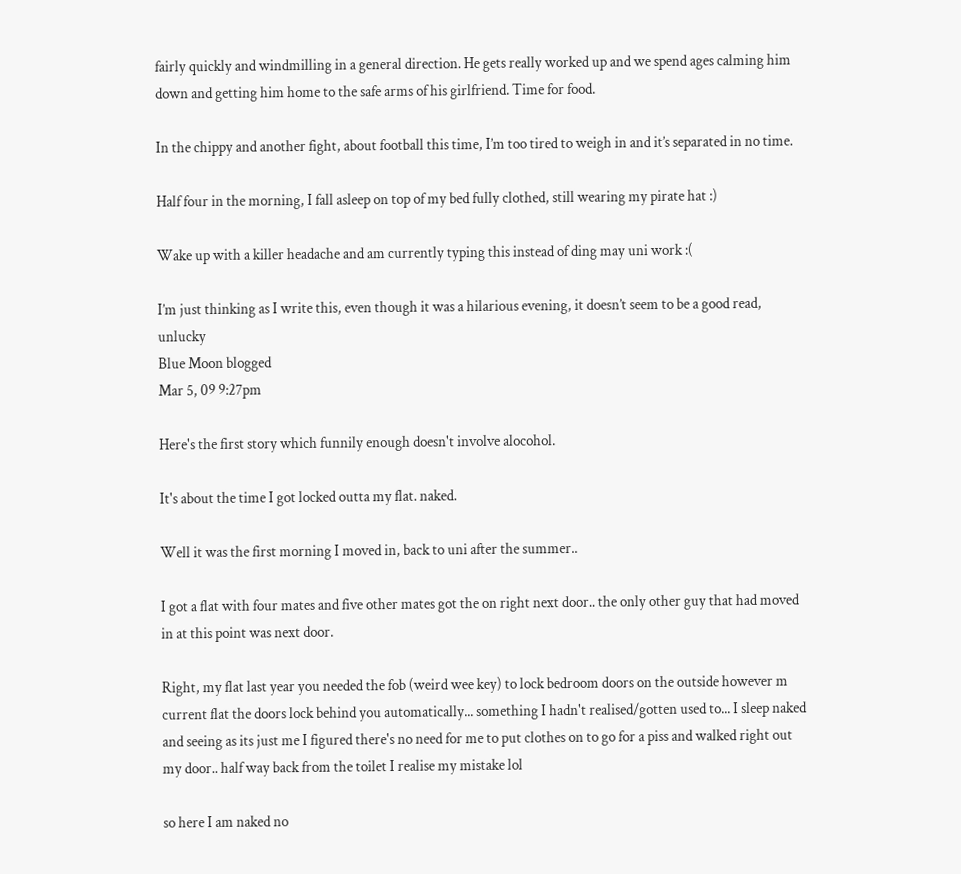fairly quickly and windmilling in a general direction. He gets really worked up and we spend ages calming him down and getting him home to the safe arms of his girlfriend. Time for food.

In the chippy and another fight, about football this time, I’m too tired to weigh in and it’s separated in no time.

Half four in the morning, I fall asleep on top of my bed fully clothed, still wearing my pirate hat :)

Wake up with a killer headache and am currently typing this instead of ding may uni work :(

I’m just thinking as I write this, even though it was a hilarious evening, it doesn’t seem to be a good read, unlucky
Blue Moon blogged
Mar 5, 09 9:27pm

Here's the first story which funnily enough doesn't involve alocohol.

It's about the time I got locked outta my flat. naked.

Well it was the first morning I moved in, back to uni after the summer..

I got a flat with four mates and five other mates got the on right next door.. the only other guy that had moved in at this point was next door.

Right, my flat last year you needed the fob (weird wee key) to lock bedroom doors on the outside however m current flat the doors lock behind you automatically... something I hadn't realised/gotten used to... I sleep naked and seeing as its just me I figured there's no need for me to put clothes on to go for a piss and walked right out my door.. half way back from the toilet I realise my mistake lol

so here I am naked no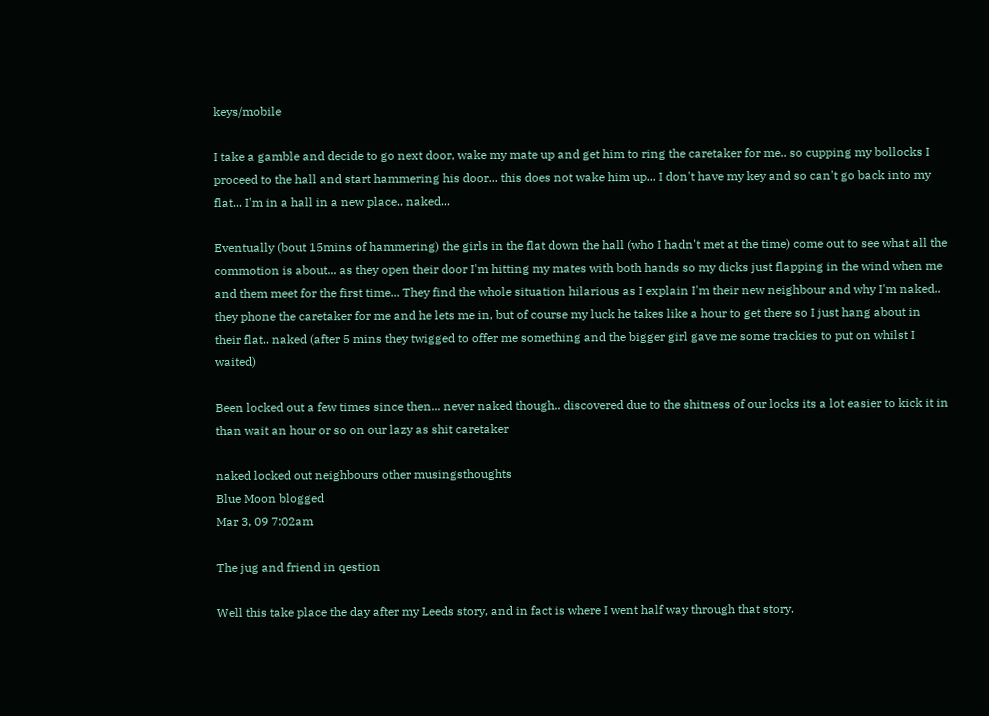keys/mobile

I take a gamble and decide to go next door, wake my mate up and get him to ring the caretaker for me.. so cupping my bollocks I proceed to the hall and start hammering his door... this does not wake him up... I don't have my key and so can't go back into my flat... I'm in a hall in a new place.. naked...

Eventually (bout 15mins of hammering) the girls in the flat down the hall (who I hadn't met at the time) come out to see what all the commotion is about... as they open their door I'm hitting my mates with both hands so my dicks just flapping in the wind when me and them meet for the first time... They find the whole situation hilarious as I explain I'm their new neighbour and why I'm naked.. they phone the caretaker for me and he lets me in, but of course my luck he takes like a hour to get there so I just hang about in their flat.. naked (after 5 mins they twigged to offer me something and the bigger girl gave me some trackies to put on whilst I waited)

Been locked out a few times since then... never naked though.. discovered due to the shitness of our locks its a lot easier to kick it in than wait an hour or so on our lazy as shit caretaker

naked locked out neighbours other musingsthoughts
Blue Moon blogged
Mar 3, 09 7:02am

The jug and friend in qestion

Well this take place the day after my Leeds story, and in fact is where I went half way through that story.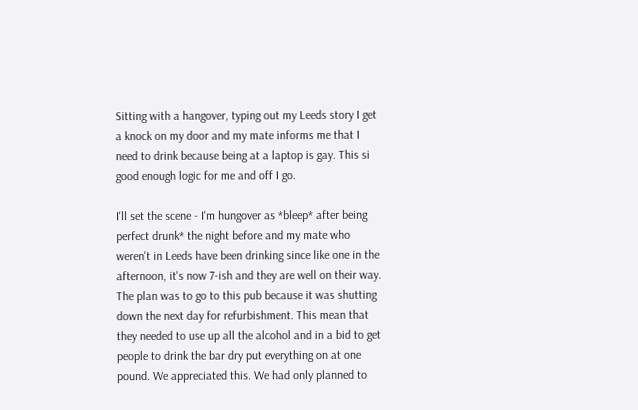Sitting with a hangover, typing out my Leeds story I get a knock on my door and my mate informs me that I need to drink because being at a laptop is gay. This si good enough logic for me and off I go.

I'll set the scene - I'm hungover as *bleep* after being perfect drunk* the night before and my mate who weren't in Leeds have been drinking since like one in the afternoon, it's now 7-ish and they are well on their way. The plan was to go to this pub because it was shutting down the next day for refurbishment. This mean that they needed to use up all the alcohol and in a bid to get people to drink the bar dry put everything on at one pound. We appreciated this. We had only planned to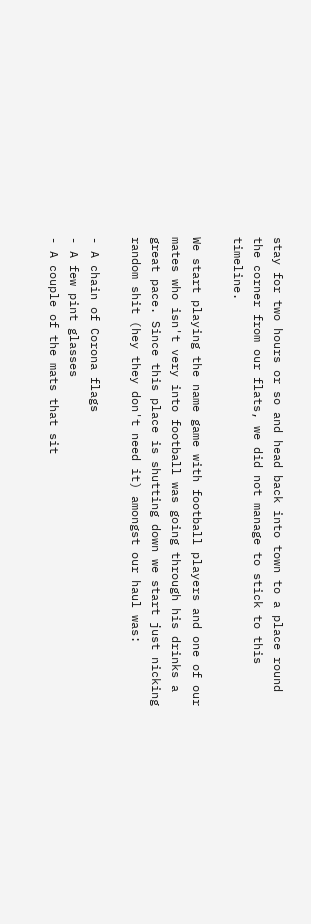stay for two hours or so and head back into town to a place round the corner from our flats, we did not manage to stick to this timeline.

We start playing the name game with football players and one of our mates who isn't very into football was going through his drinks a great pace. Since this place is shutting down we start just nicking random shit (hey they don't need it) amongst our haul was:

- A chain of Corona flags
- A few pint glasses
- A couple of the mats that sit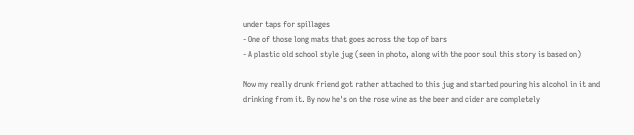under taps for spillages
- One of those long mats that goes across the top of bars
- A plastic old school style jug (seen in photo, along with the poor soul this story is based on)

Now my really drunk friend got rather attached to this jug and started pouring his alcohol in it and drinking from it. By now he's on the rose wine as the beer and cider are completely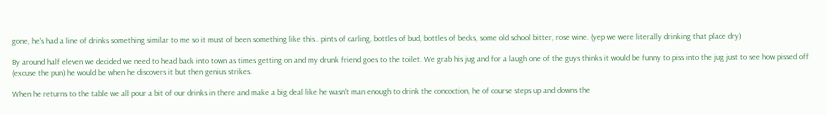gone, he's had a line of drinks something similar to me so it must of been something like this.. pints of carling, bottles of bud, bottles of becks, some old school bitter, rose wine. (yep we were literally drinking that place dry)

By around half eleven we decided we need to head back into town as times getting on and my drunk friend goes to the toilet. We grab his jug and for a laugh one of the guys thinks it would be funny to piss into the jug just to see how pissed off (excuse the pun) he would be when he discovers it but then genius strikes.

When he returns to the table we all pour a bit of our drinks in there and make a big deal like he wasn't man enough to drink the concoction, he of course steps up and downs the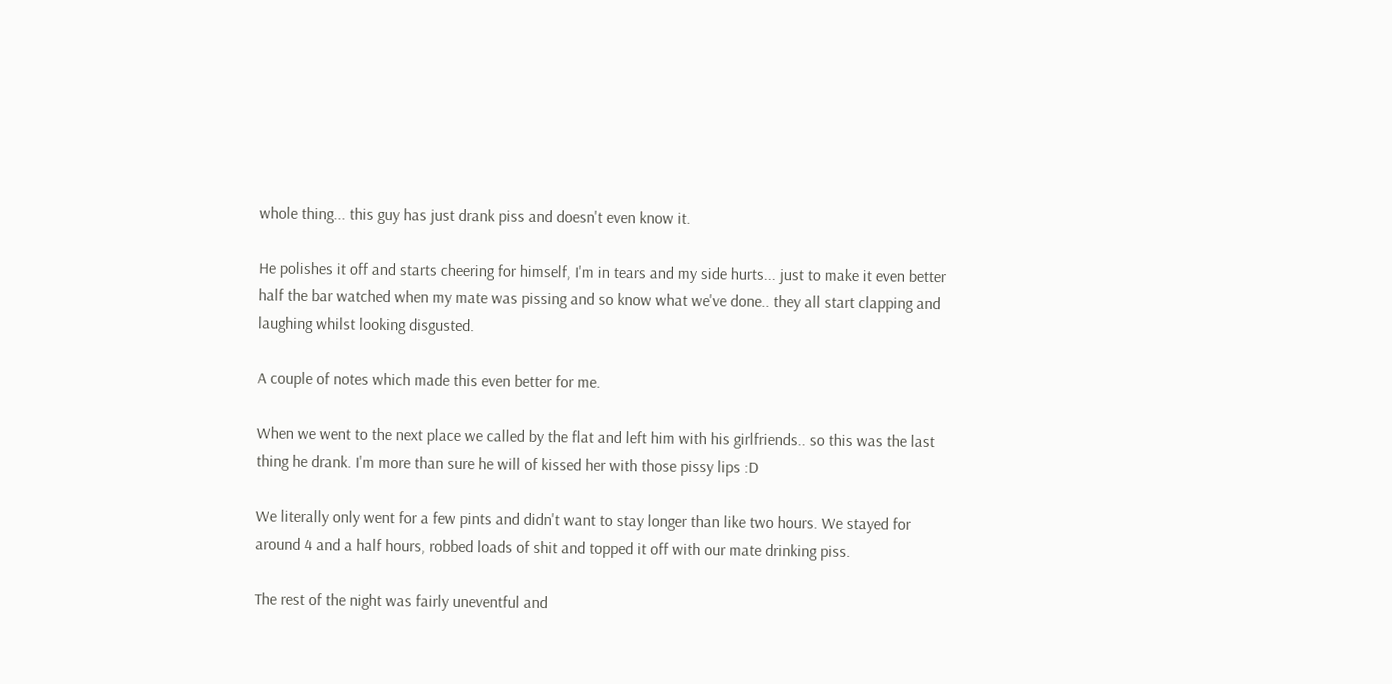whole thing... this guy has just drank piss and doesn't even know it.

He polishes it off and starts cheering for himself, I'm in tears and my side hurts... just to make it even better half the bar watched when my mate was pissing and so know what we've done.. they all start clapping and laughing whilst looking disgusted.

A couple of notes which made this even better for me.

When we went to the next place we called by the flat and left him with his girlfriends.. so this was the last thing he drank. I'm more than sure he will of kissed her with those pissy lips :D

We literally only went for a few pints and didn't want to stay longer than like two hours. We stayed for around 4 and a half hours, robbed loads of shit and topped it off with our mate drinking piss.

The rest of the night was fairly uneventful and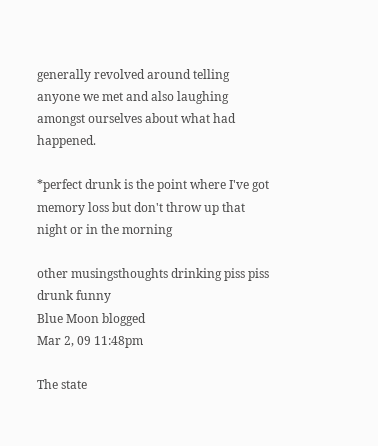generally revolved around telling anyone we met and also laughing amongst ourselves about what had happened.

*perfect drunk is the point where I've got memory loss but don't throw up that night or in the morning

other musingsthoughts drinking piss piss drunk funny
Blue Moon blogged
Mar 2, 09 11:48pm

The state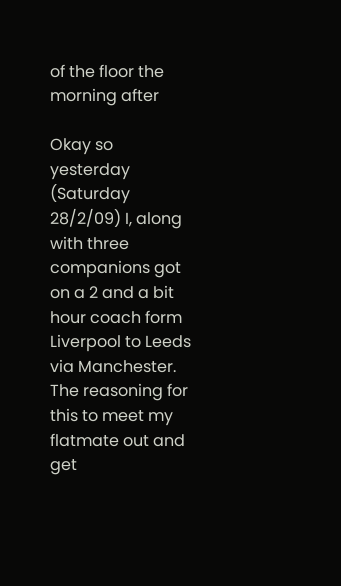of the floor the morning after

Okay so yesterday (Saturday 28/2/09) I, along with three companions got on a 2 and a bit hour coach form Liverpool to Leeds via Manchester. The reasoning for this to meet my flatmate out and get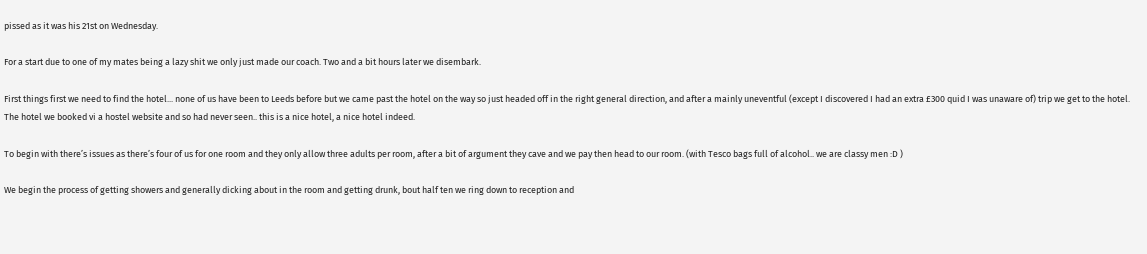pissed as it was his 21st on Wednesday.

For a start due to one of my mates being a lazy shit we only just made our coach. Two and a bit hours later we disembark.

First things first we need to find the hotel... none of us have been to Leeds before but we came past the hotel on the way so just headed off in the right general direction, and after a mainly uneventful (except I discovered I had an extra £300 quid I was unaware of) trip we get to the hotel. The hotel we booked vi a hostel website and so had never seen.. this is a nice hotel, a nice hotel indeed.

To begin with there’s issues as there’s four of us for one room and they only allow three adults per room, after a bit of argument they cave and we pay then head to our room. (with Tesco bags full of alcohol.. we are classy men :D )

We begin the process of getting showers and generally dicking about in the room and getting drunk, bout half ten we ring down to reception and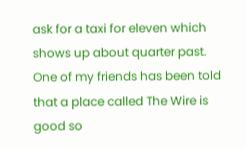ask for a taxi for eleven which shows up about quarter past. One of my friends has been told that a place called The Wire is good so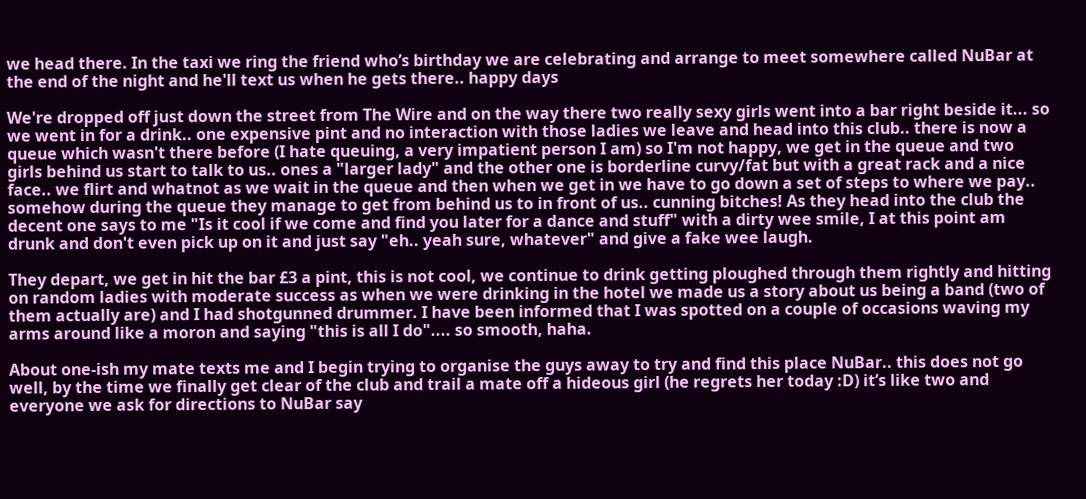we head there. In the taxi we ring the friend who’s birthday we are celebrating and arrange to meet somewhere called NuBar at the end of the night and he'll text us when he gets there.. happy days

We're dropped off just down the street from The Wire and on the way there two really sexy girls went into a bar right beside it... so we went in for a drink.. one expensive pint and no interaction with those ladies we leave and head into this club.. there is now a queue which wasn't there before (I hate queuing, a very impatient person I am) so I'm not happy, we get in the queue and two girls behind us start to talk to us.. ones a "larger lady" and the other one is borderline curvy/fat but with a great rack and a nice face.. we flirt and whatnot as we wait in the queue and then when we get in we have to go down a set of steps to where we pay.. somehow during the queue they manage to get from behind us to in front of us.. cunning bitches! As they head into the club the decent one says to me "Is it cool if we come and find you later for a dance and stuff" with a dirty wee smile, I at this point am drunk and don't even pick up on it and just say "eh.. yeah sure, whatever" and give a fake wee laugh.

They depart, we get in hit the bar £3 a pint, this is not cool, we continue to drink getting ploughed through them rightly and hitting on random ladies with moderate success as when we were drinking in the hotel we made us a story about us being a band (two of them actually are) and I had shotgunned drummer. I have been informed that I was spotted on a couple of occasions waving my arms around like a moron and saying "this is all I do".... so smooth, haha.

About one-ish my mate texts me and I begin trying to organise the guys away to try and find this place NuBar.. this does not go well, by the time we finally get clear of the club and trail a mate off a hideous girl (he regrets her today :D) it’s like two and everyone we ask for directions to NuBar say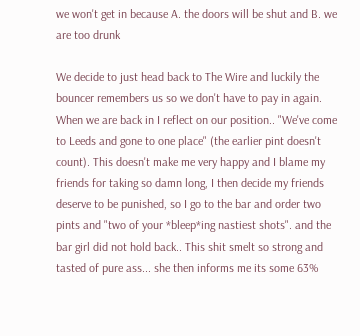we won't get in because A. the doors will be shut and B. we are too drunk

We decide to just head back to The Wire and luckily the bouncer remembers us so we don't have to pay in again. When we are back in I reflect on our position.. "We've come to Leeds and gone to one place" (the earlier pint doesn't count). This doesn't make me very happy and I blame my friends for taking so damn long, I then decide my friends deserve to be punished, so I go to the bar and order two pints and "two of your *bleep*ing nastiest shots". and the bar girl did not hold back.. This shit smelt so strong and tasted of pure ass... she then informs me its some 63%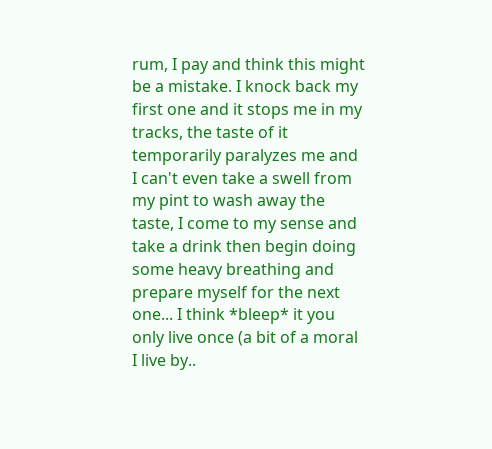rum, I pay and think this might be a mistake. I knock back my first one and it stops me in my tracks, the taste of it temporarily paralyzes me and I can't even take a swell from my pint to wash away the taste, I come to my sense and take a drink then begin doing some heavy breathing and prepare myself for the next one... I think *bleep* it you only live once (a bit of a moral I live by..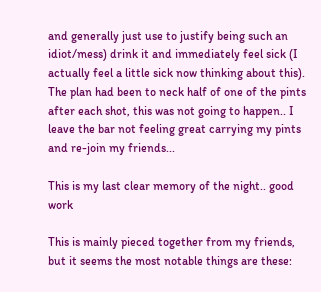and generally just use to justify being such an idiot/mess) drink it and immediately feel sick (I actually feel a little sick now thinking about this). The plan had been to neck half of one of the pints after each shot, this was not going to happen.. I leave the bar not feeling great carrying my pints and re-join my friends...

This is my last clear memory of the night.. good work

This is mainly pieced together from my friends, but it seems the most notable things are these: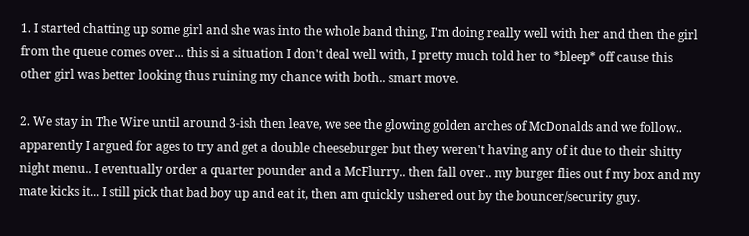1. I started chatting up some girl and she was into the whole band thing, I'm doing really well with her and then the girl from the queue comes over... this si a situation I don't deal well with, I pretty much told her to *bleep* off cause this other girl was better looking thus ruining my chance with both.. smart move.

2. We stay in The Wire until around 3-ish then leave, we see the glowing golden arches of McDonalds and we follow.. apparently I argued for ages to try and get a double cheeseburger but they weren't having any of it due to their shitty night menu.. I eventually order a quarter pounder and a McFlurry.. then fall over.. my burger flies out f my box and my mate kicks it... I still pick that bad boy up and eat it, then am quickly ushered out by the bouncer/security guy.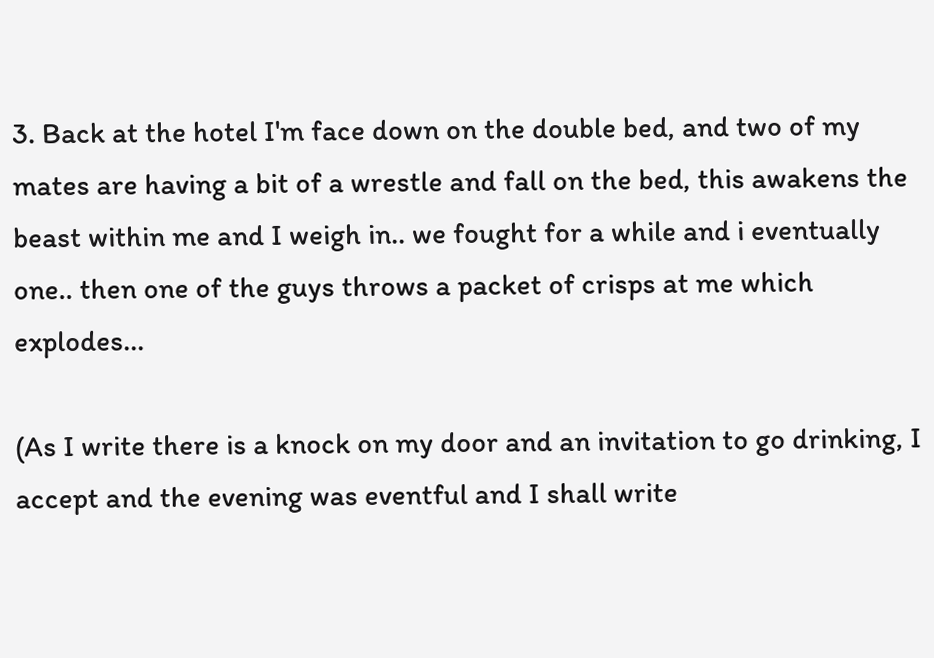3. Back at the hotel I'm face down on the double bed, and two of my mates are having a bit of a wrestle and fall on the bed, this awakens the beast within me and I weigh in.. we fought for a while and i eventually one.. then one of the guys throws a packet of crisps at me which explodes...

(As I write there is a knock on my door and an invitation to go drinking, I accept and the evening was eventful and I shall write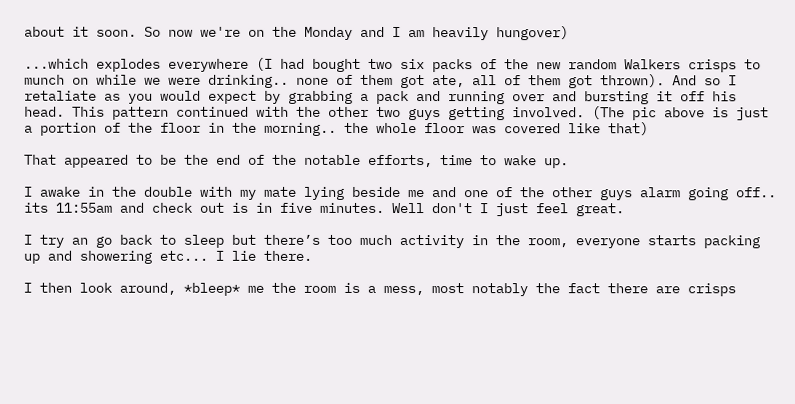about it soon. So now we're on the Monday and I am heavily hungover)

...which explodes everywhere (I had bought two six packs of the new random Walkers crisps to munch on while we were drinking.. none of them got ate, all of them got thrown). And so I retaliate as you would expect by grabbing a pack and running over and bursting it off his head. This pattern continued with the other two guys getting involved. (The pic above is just a portion of the floor in the morning.. the whole floor was covered like that)

That appeared to be the end of the notable efforts, time to wake up.

I awake in the double with my mate lying beside me and one of the other guys alarm going off.. its 11:55am and check out is in five minutes. Well don't I just feel great.

I try an go back to sleep but there’s too much activity in the room, everyone starts packing up and showering etc... I lie there.

I then look around, *bleep* me the room is a mess, most notably the fact there are crisps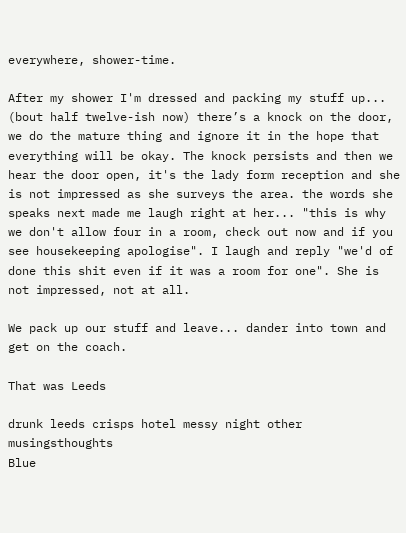everywhere, shower-time.

After my shower I'm dressed and packing my stuff up... (bout half twelve-ish now) there’s a knock on the door, we do the mature thing and ignore it in the hope that everything will be okay. The knock persists and then we hear the door open, it's the lady form reception and she is not impressed as she surveys the area. the words she speaks next made me laugh right at her... "this is why we don't allow four in a room, check out now and if you see housekeeping apologise". I laugh and reply "we'd of done this shit even if it was a room for one". She is not impressed, not at all.

We pack up our stuff and leave... dander into town and get on the coach.

That was Leeds

drunk leeds crisps hotel messy night other musingsthoughts
Blue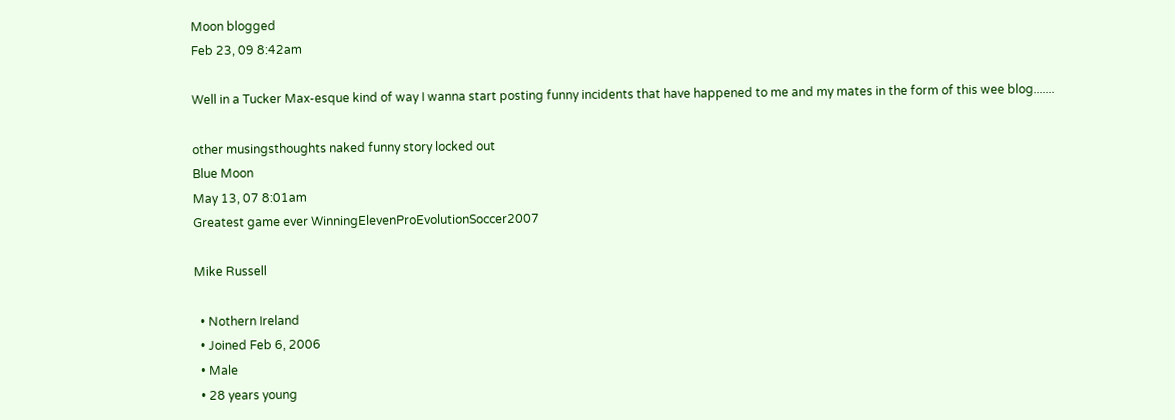Moon blogged
Feb 23, 09 8:42am

Well in a Tucker Max-esque kind of way I wanna start posting funny incidents that have happened to me and my mates in the form of this wee blog.......

other musingsthoughts naked funny story locked out
Blue Moon
May 13, 07 8:01am
Greatest game ever WinningElevenProEvolutionSoccer2007

Mike Russell

  • Nothern Ireland
  • Joined Feb 6, 2006
  • Male
  • 28 years young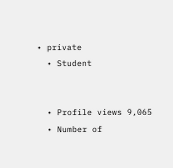• private
  • Student


  • Profile views 9,065
  • Number of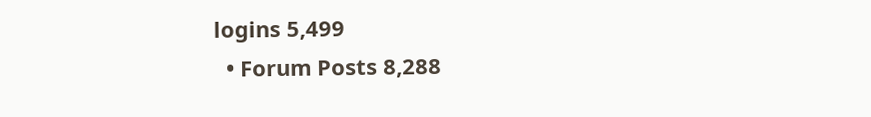logins 5,499
  • Forum Posts 8,288